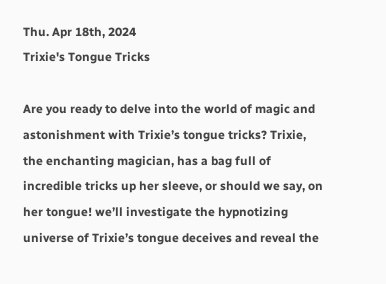Thu. Apr 18th, 2024
Trixie's Tongue Tricks

Are you ready to delve into the world of magic and astonishment with Trixie’s tongue tricks? Trixie, the enchanting magician, has a bag full of incredible tricks up her sleeve, or should we say, on her tongue! we’ll investigate the hypnotizing universe of Trixie’s tongue deceives and reveal the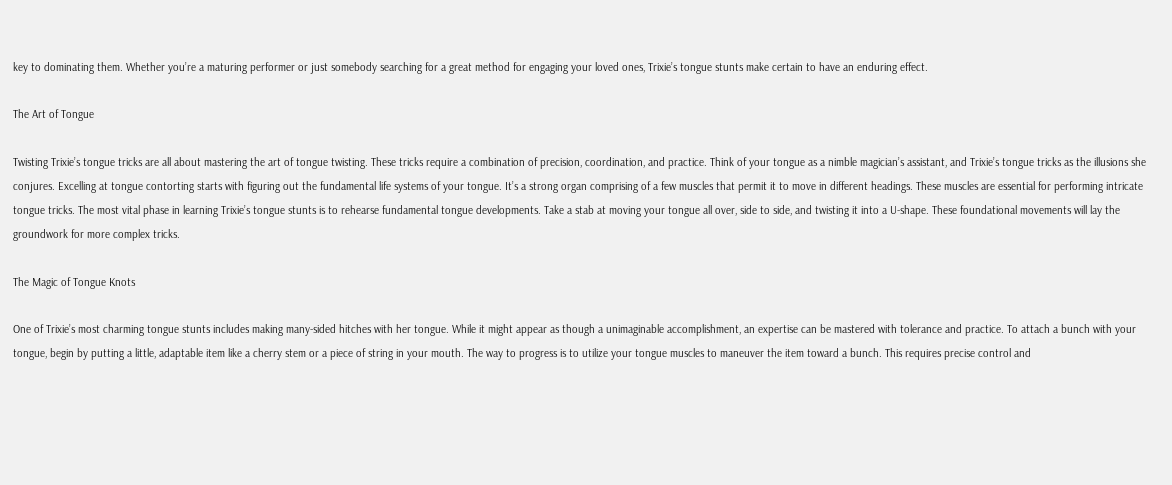key to dominating them. Whether you’re a maturing performer or just somebody searching for a great method for engaging your loved ones, Trixie’s tongue stunts make certain to have an enduring effect.

The Art of Tongue

Twisting Trixie’s tongue tricks are all about mastering the art of tongue twisting. These tricks require a combination of precision, coordination, and practice. Think of your tongue as a nimble magician’s assistant, and Trixie’s tongue tricks as the illusions she conjures. Excelling at tongue contorting starts with figuring out the fundamental life systems of your tongue. It’s a strong organ comprising of a few muscles that permit it to move in different headings. These muscles are essential for performing intricate tongue tricks. The most vital phase in learning Trixie’s tongue stunts is to rehearse fundamental tongue developments. Take a stab at moving your tongue all over, side to side, and twisting it into a U-shape. These foundational movements will lay the groundwork for more complex tricks.

The Magic of Tongue Knots

One of Trixie’s most charming tongue stunts includes making many-sided hitches with her tongue. While it might appear as though a unimaginable accomplishment, an expertise can be mastered with tolerance and practice. To attach a bunch with your tongue, begin by putting a little, adaptable item like a cherry stem or a piece of string in your mouth. The way to progress is to utilize your tongue muscles to maneuver the item toward a bunch. This requires precise control and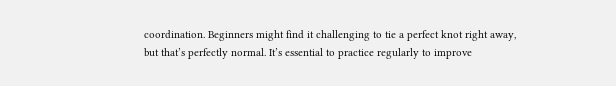coordination. Beginners might find it challenging to tie a perfect knot right away, but that’s perfectly normal. It’s essential to practice regularly to improve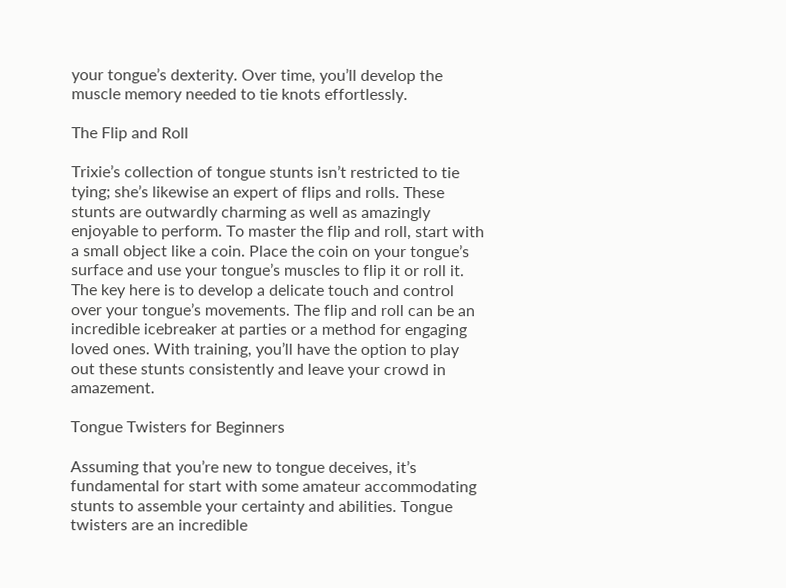your tongue’s dexterity. Over time, you’ll develop the muscle memory needed to tie knots effortlessly.

The Flip and Roll

Trixie’s collection of tongue stunts isn’t restricted to tie tying; she’s likewise an expert of flips and rolls. These stunts are outwardly charming as well as amazingly enjoyable to perform. To master the flip and roll, start with a small object like a coin. Place the coin on your tongue’s surface and use your tongue’s muscles to flip it or roll it. The key here is to develop a delicate touch and control over your tongue’s movements. The flip and roll can be an incredible icebreaker at parties or a method for engaging loved ones. With training, you’ll have the option to play out these stunts consistently and leave your crowd in amazement.

Tongue Twisters for Beginners

Assuming that you’re new to tongue deceives, it’s fundamental for start with some amateur accommodating stunts to assemble your certainty and abilities. Tongue twisters are an incredible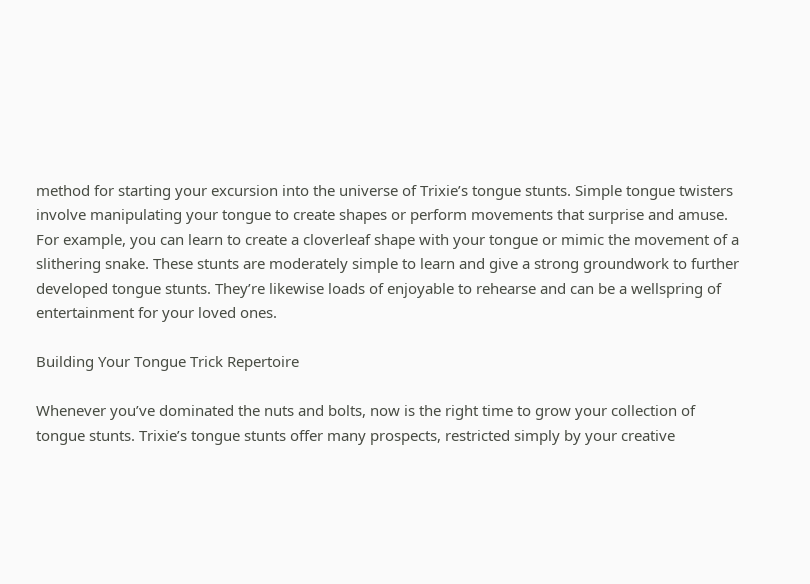method for starting your excursion into the universe of Trixie’s tongue stunts. Simple tongue twisters involve manipulating your tongue to create shapes or perform movements that surprise and amuse. For example, you can learn to create a cloverleaf shape with your tongue or mimic the movement of a slithering snake. These stunts are moderately simple to learn and give a strong groundwork to further developed tongue stunts. They’re likewise loads of enjoyable to rehearse and can be a wellspring of entertainment for your loved ones.

Building Your Tongue Trick Repertoire

Whenever you’ve dominated the nuts and bolts, now is the right time to grow your collection of tongue stunts. Trixie’s tongue stunts offer many prospects, restricted simply by your creative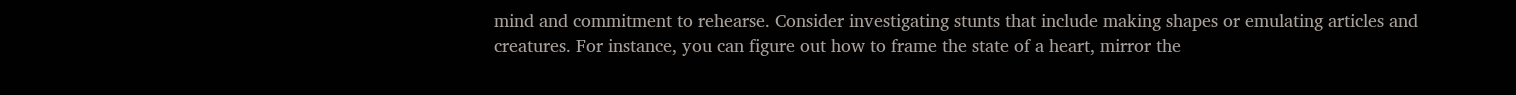mind and commitment to rehearse. Consider investigating stunts that include making shapes or emulating articles and creatures. For instance, you can figure out how to frame the state of a heart, mirror the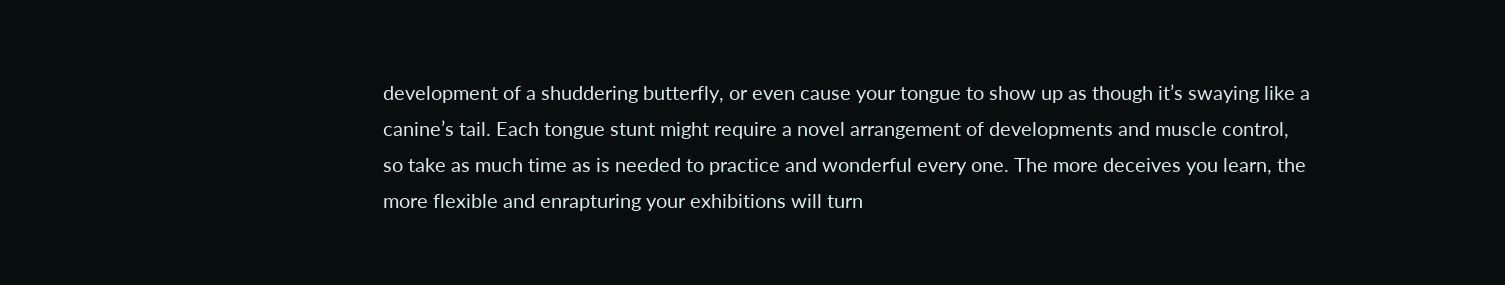development of a shuddering butterfly, or even cause your tongue to show up as though it’s swaying like a canine’s tail. Each tongue stunt might require a novel arrangement of developments and muscle control, so take as much time as is needed to practice and wonderful every one. The more deceives you learn, the more flexible and enrapturing your exhibitions will turn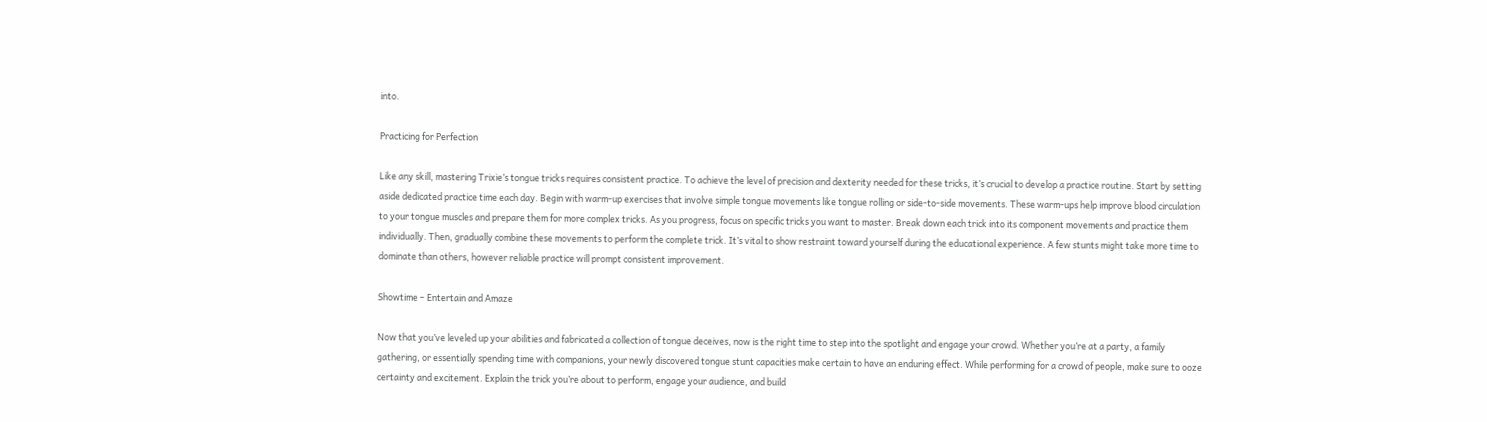into.

Practicing for Perfection

Like any skill, mastering Trixie’s tongue tricks requires consistent practice. To achieve the level of precision and dexterity needed for these tricks, it’s crucial to develop a practice routine. Start by setting aside dedicated practice time each day. Begin with warm-up exercises that involve simple tongue movements like tongue rolling or side-to-side movements. These warm-ups help improve blood circulation to your tongue muscles and prepare them for more complex tricks. As you progress, focus on specific tricks you want to master. Break down each trick into its component movements and practice them individually. Then, gradually combine these movements to perform the complete trick. It’s vital to show restraint toward yourself during the educational experience. A few stunts might take more time to dominate than others, however reliable practice will prompt consistent improvement.

Showtime – Entertain and Amaze

Now that you’ve leveled up your abilities and fabricated a collection of tongue deceives, now is the right time to step into the spotlight and engage your crowd. Whether you’re at a party, a family gathering, or essentially spending time with companions, your newly discovered tongue stunt capacities make certain to have an enduring effect. While performing for a crowd of people, make sure to ooze certainty and excitement. Explain the trick you’re about to perform, engage your audience, and build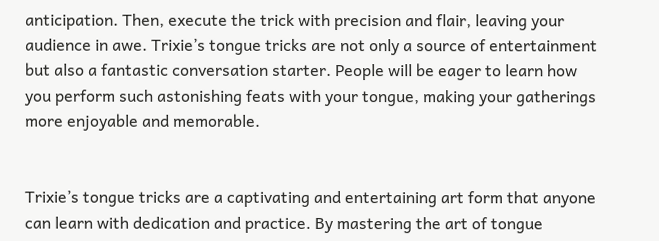anticipation. Then, execute the trick with precision and flair, leaving your audience in awe. Trixie’s tongue tricks are not only a source of entertainment but also a fantastic conversation starter. People will be eager to learn how you perform such astonishing feats with your tongue, making your gatherings more enjoyable and memorable.


Trixie’s tongue tricks are a captivating and entertaining art form that anyone can learn with dedication and practice. By mastering the art of tongue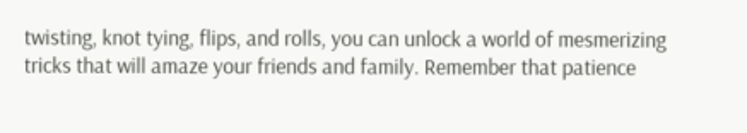twisting, knot tying, flips, and rolls, you can unlock a world of mesmerizing tricks that will amaze your friends and family. Remember that patience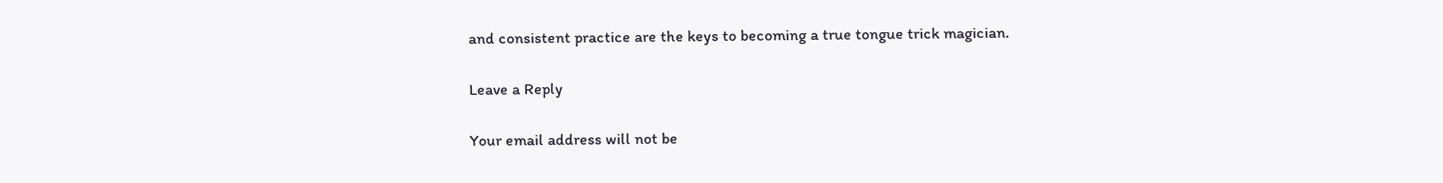and consistent practice are the keys to becoming a true tongue trick magician.

Leave a Reply

Your email address will not be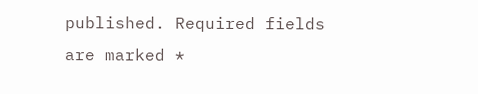published. Required fields are marked *